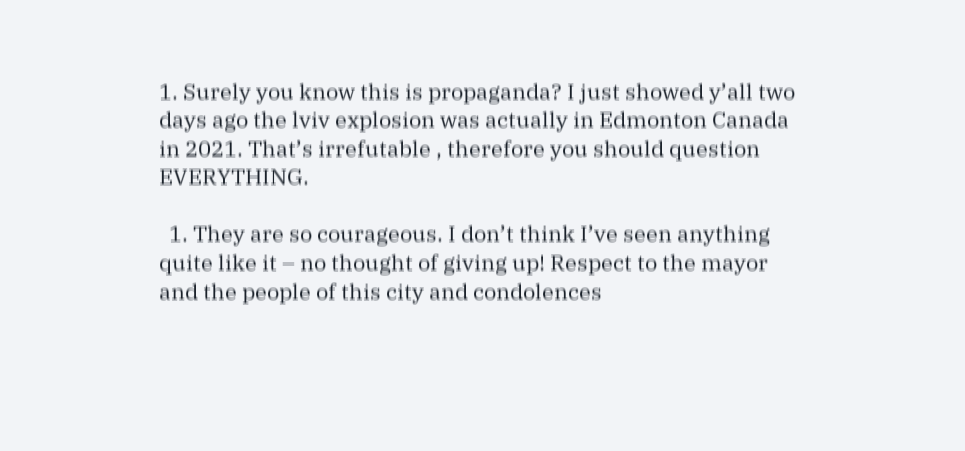1. Surely you know this is propaganda? I just showed y’all two days ago the lviv explosion was actually in Edmonton Canada in 2021. That’s irrefutable , therefore you should question EVERYTHING.

  1. They are so courageous. I don’t think I’ve seen anything quite like it – no thought of giving up! Respect to the mayor and the people of this city and condolences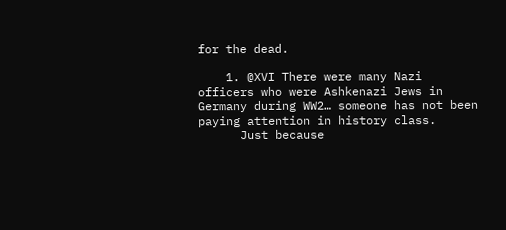for the dead.

    1. @XVI There were many Nazi officers who were Ashkenazi Jews in Germany during WW2… someone has not been paying attention in history class.
      Just because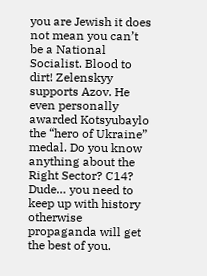you are Jewish it does not mean you can’t be a National Socialist. Blood to dirt! Zelenskyy supports Azov. He even personally awarded Kotsyubaylo the “hero of Ukraine” medal. Do you know anything about the Right Sector? C14? Dude… you need to keep up with history otherwise propaganda will get the best of you.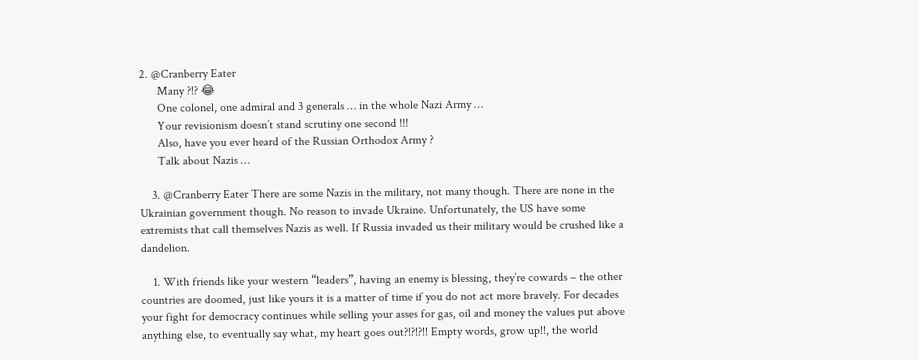2. @Cranberry Eater
      Many ?!? 😂
      One colonel, one admiral and 3 generals … in the whole Nazi Army …
      Your revisionism doesn’t stand scrutiny one second !!!
      Also, have you ever heard of the Russian Orthodox Army ?
      Talk about Nazis …

    3. @Cranberry Eater There are some Nazis in the military, not many though. There are none in the Ukrainian government though. No reason to invade Ukraine. Unfortunately, the US have some extremists that call themselves Nazis as well. If Russia invaded us their military would be crushed like a dandelion.

    1. With friends like your western “leaders”, having an enemy is blessing, they’re cowards – the other countries are doomed, just like yours it is a matter of time if you do not act more bravely. For decades your fight for democracy continues while selling your asses for gas, oil and money the values put above anything else, to eventually say what, my heart goes out?!?!?!! Empty words, grow up!!, the world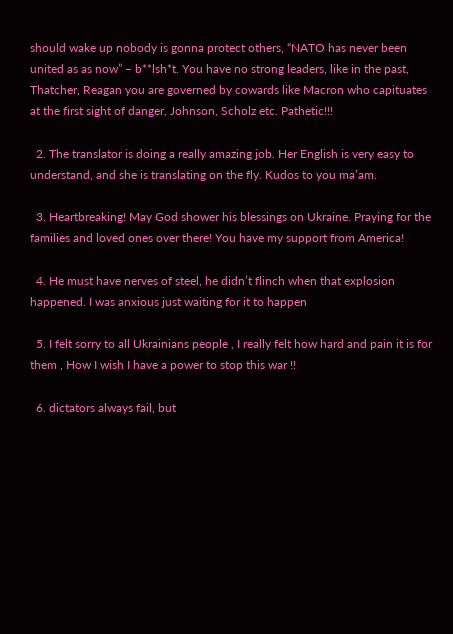should wake up nobody is gonna protect others, “NATO has never been united as as now” – b**lsh*t. You have no strong leaders, like in the past, Thatcher, Reagan you are governed by cowards like Macron who capituates at the first sight of danger, Johnson, Scholz etc. Pathetic!!!

  2. The translator is doing a really amazing job. Her English is very easy to understand, and she is translating on the fly. Kudos to you ma’am.

  3. Heartbreaking! May God shower his blessings on Ukraine. Praying for the families and loved ones over there! You have my support from America!

  4. He must have nerves of steel, he didn’t flinch when that explosion happened. I was anxious just waiting for it to happen

  5. I felt sorry to all Ukrainians people , I really felt how hard and pain it is for them , How I wish I have a power to stop this war !!

  6. dictators always fail, but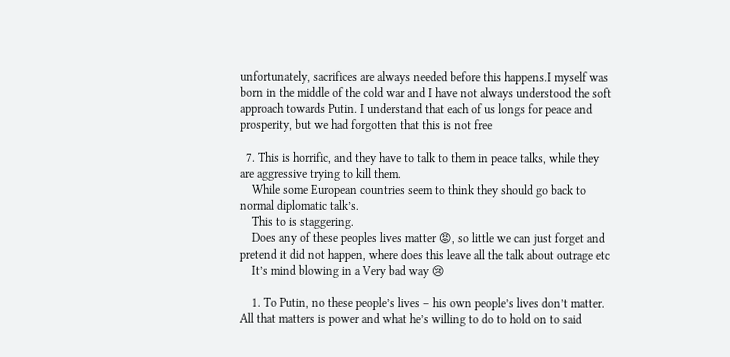unfortunately, sacrifices are always needed before this happens.I myself was born in the middle of the cold war and I have not always understood the soft approach towards Putin. I understand that each of us longs for peace and prosperity, but we had forgotten that this is not free

  7. This is horrific, and they have to talk to them in peace talks, while they are aggressive trying to kill them.
    While some European countries seem to think they should go back to normal diplomatic talk’s.
    This to is staggering.
    Does any of these peoples lives matter 😡, so little we can just forget and pretend it did not happen, where does this leave all the talk about outrage etc
    It’s mind blowing in a Very bad way 😢

    1. To Putin, no these people’s lives – his own people’s lives don’t matter. All that matters is power and what he’s willing to do to hold on to said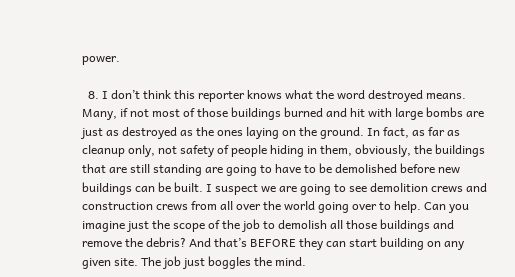power.

  8. I don’t think this reporter knows what the word destroyed means. Many, if not most of those buildings burned and hit with large bombs are just as destroyed as the ones laying on the ground. In fact, as far as cleanup only, not safety of people hiding in them, obviously, the buildings that are still standing are going to have to be demolished before new buildings can be built. I suspect we are going to see demolition crews and construction crews from all over the world going over to help. Can you imagine just the scope of the job to demolish all those buildings and remove the debris? And that’s BEFORE they can start building on any given site. The job just boggles the mind.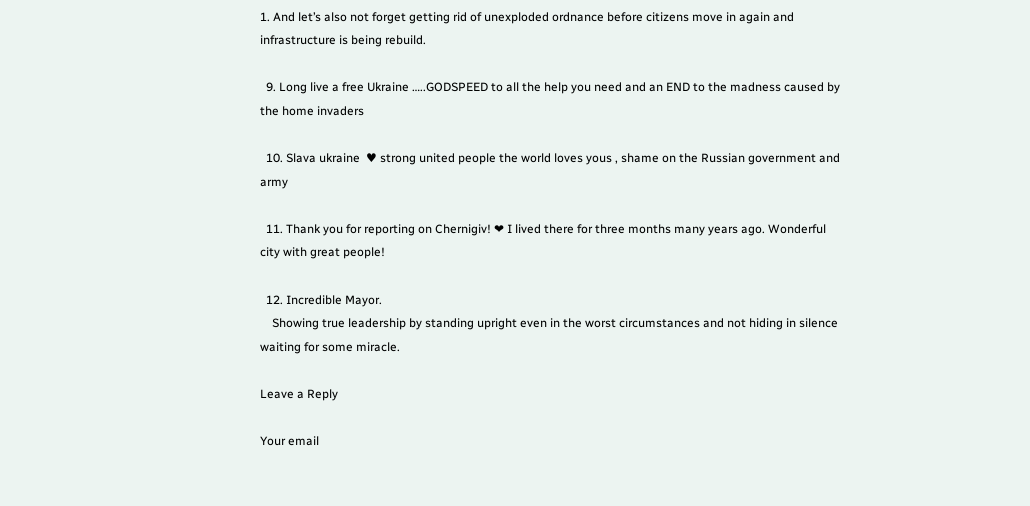1. And let’s also not forget getting rid of unexploded ordnance before citizens move in again and infrastructure is being rebuild.

  9. Long live a free Ukraine …..GODSPEED to all the help you need and an END to the madness caused by the home invaders

  10. Slava ukraine  ♥ strong united people the world loves yous , shame on the Russian government and army

  11. Thank you for reporting on Chernigiv! ❤ I lived there for three months many years ago. Wonderful city with great people!

  12. Incredible Mayor.
    Showing true leadership by standing upright even in the worst circumstances and not hiding in silence waiting for some miracle.

Leave a Reply

Your email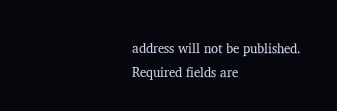address will not be published. Required fields are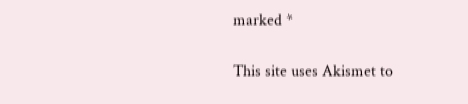marked *

This site uses Akismet to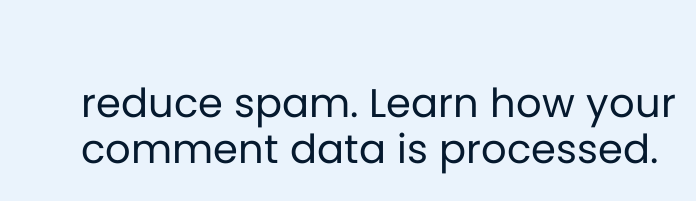reduce spam. Learn how your comment data is processed.